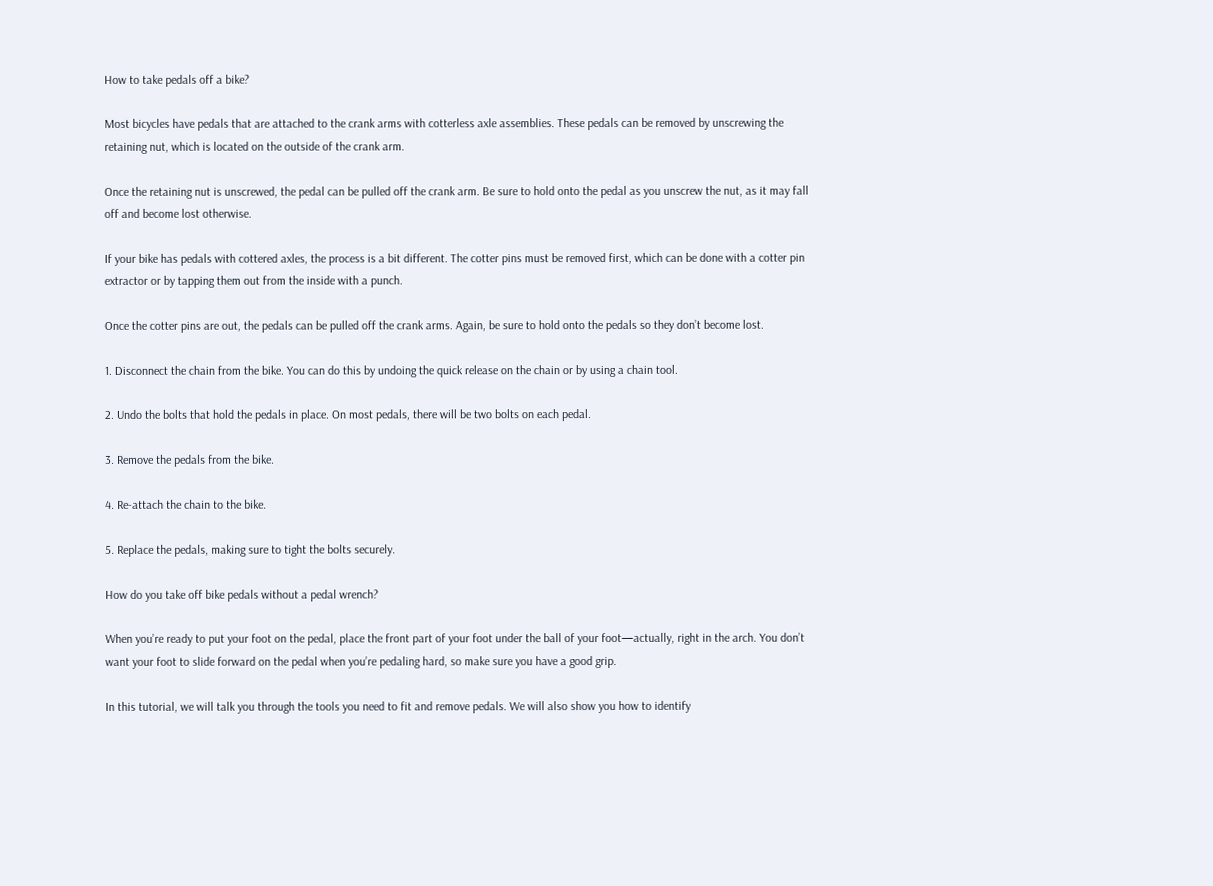How to take pedals off a bike?

Most bicycles have pedals that are attached to the crank arms with cotterless axle assemblies. These pedals can be removed by unscrewing the retaining nut, which is located on the outside of the crank arm.

Once the retaining nut is unscrewed, the pedal can be pulled off the crank arm. Be sure to hold onto the pedal as you unscrew the nut, as it may fall off and become lost otherwise.

If your bike has pedals with cottered axles, the process is a bit different. The cotter pins must be removed first, which can be done with a cotter pin extractor or by tapping them out from the inside with a punch.

Once the cotter pins are out, the pedals can be pulled off the crank arms. Again, be sure to hold onto the pedals so they don’t become lost.

1. Disconnect the chain from the bike. You can do this by undoing the quick release on the chain or by using a chain tool.

2. Undo the bolts that hold the pedals in place. On most pedals, there will be two bolts on each pedal.

3. Remove the pedals from the bike.

4. Re-attach the chain to the bike.

5. Replace the pedals, making sure to tight the bolts securely.

How do you take off bike pedals without a pedal wrench?

When you’re ready to put your foot on the pedal, place the front part of your foot under the ball of your foot—actually, right in the arch. You don’t want your foot to slide forward on the pedal when you’re pedaling hard, so make sure you have a good grip.

In this tutorial, we will talk you through the tools you need to fit and remove pedals. We will also show you how to identify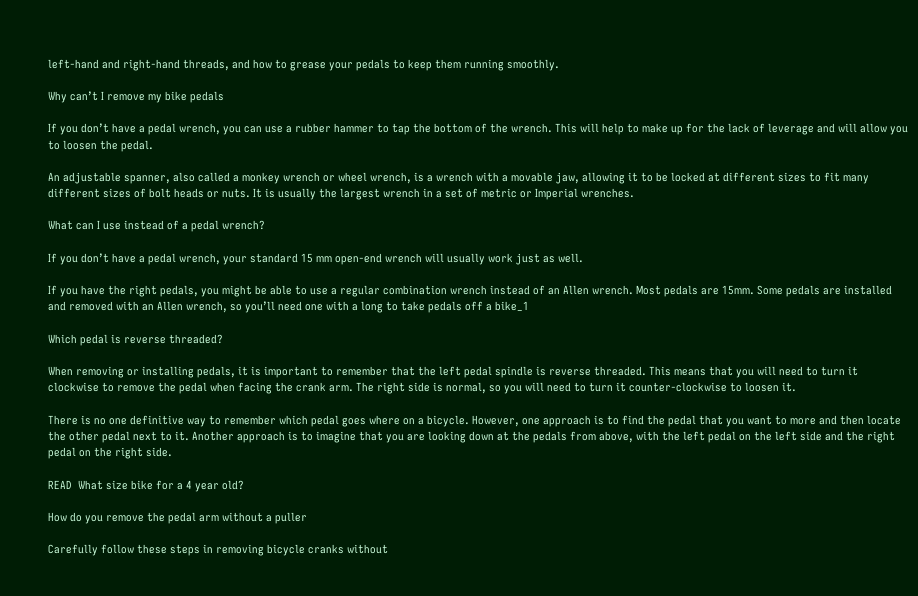left-hand and right-hand threads, and how to grease your pedals to keep them running smoothly.

Why can’t I remove my bike pedals

If you don’t have a pedal wrench, you can use a rubber hammer to tap the bottom of the wrench. This will help to make up for the lack of leverage and will allow you to loosen the pedal.

An adjustable spanner, also called a monkey wrench or wheel wrench, is a wrench with a movable jaw, allowing it to be locked at different sizes to fit many different sizes of bolt heads or nuts. It is usually the largest wrench in a set of metric or Imperial wrenches.

What can I use instead of a pedal wrench?

If you don’t have a pedal wrench, your standard 15 mm open-end wrench will usually work just as well.

If you have the right pedals, you might be able to use a regular combination wrench instead of an Allen wrench. Most pedals are 15mm. Some pedals are installed and removed with an Allen wrench, so you’ll need one with a long to take pedals off a bike_1

Which pedal is reverse threaded?

When removing or installing pedals, it is important to remember that the left pedal spindle is reverse threaded. This means that you will need to turn it clockwise to remove the pedal when facing the crank arm. The right side is normal, so you will need to turn it counter-clockwise to loosen it.

There is no one definitive way to remember which pedal goes where on a bicycle. However, one approach is to find the pedal that you want to more and then locate the other pedal next to it. Another approach is to imagine that you are looking down at the pedals from above, with the left pedal on the left side and the right pedal on the right side.

READ  What size bike for a 4 year old?

How do you remove the pedal arm without a puller

Carefully follow these steps in removing bicycle cranks without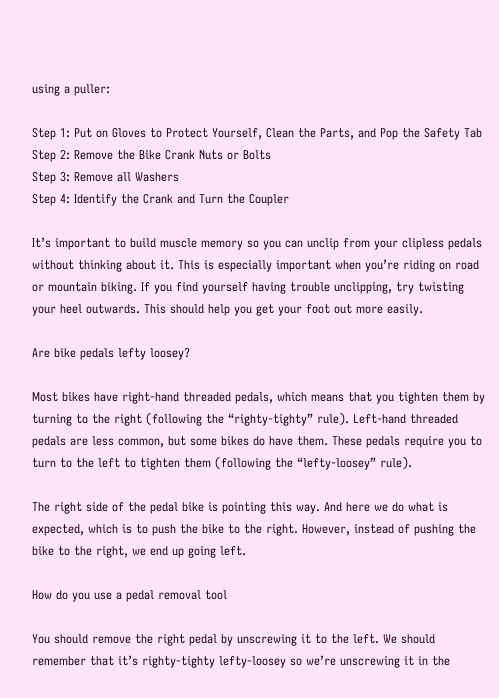using a puller:

Step 1: Put on Gloves to Protect Yourself, Clean the Parts, and Pop the Safety Tab
Step 2: Remove the Bike Crank Nuts or Bolts
Step 3: Remove all Washers
Step 4: Identify the Crank and Turn the Coupler

It’s important to build muscle memory so you can unclip from your clipless pedals without thinking about it. This is especially important when you’re riding on road or mountain biking. If you find yourself having trouble unclipping, try twisting your heel outwards. This should help you get your foot out more easily.

Are bike pedals lefty loosey?

Most bikes have right-hand threaded pedals, which means that you tighten them by turning to the right (following the “righty-tighty” rule). Left-hand threaded pedals are less common, but some bikes do have them. These pedals require you to turn to the left to tighten them (following the “lefty-loosey” rule).

The right side of the pedal bike is pointing this way. And here we do what is expected, which is to push the bike to the right. However, instead of pushing the bike to the right, we end up going left.

How do you use a pedal removal tool

You should remove the right pedal by unscrewing it to the left. We should remember that it’s righty-tighty lefty-loosey so we’re unscrewing it in the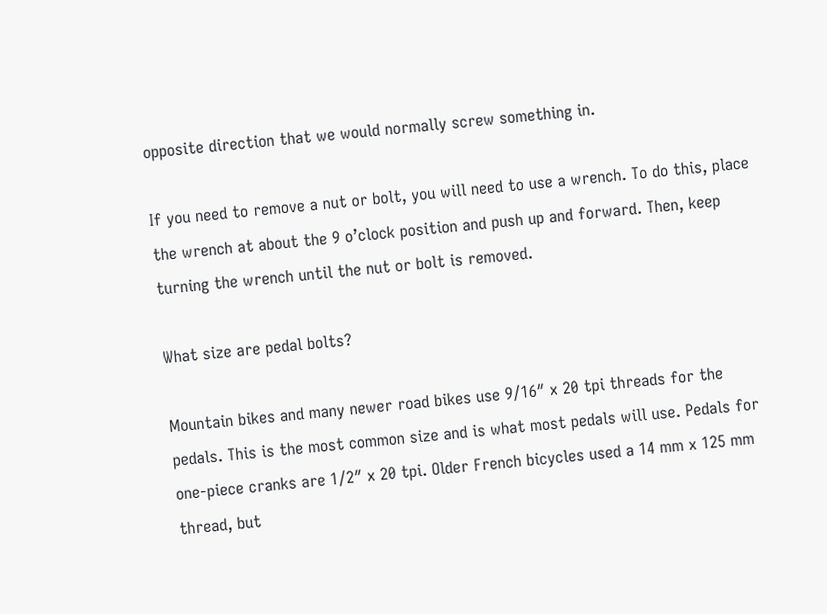opposite direction that we would normally screw something in.

If you need to remove a nut or bolt, you will need to use a wrench. To do this, place the wrench at about the 9 o’clock position and push up and forward. Then, keep turning the wrench until the nut or bolt is removed.

What size are pedal bolts?

Mountain bikes and many newer road bikes use 9/16″ x 20 tpi threads for the pedals. This is the most common size and is what most pedals will use. Pedals for one-piece cranks are 1/2″ x 20 tpi. Older French bicycles used a 14 mm x 125 mm thread, but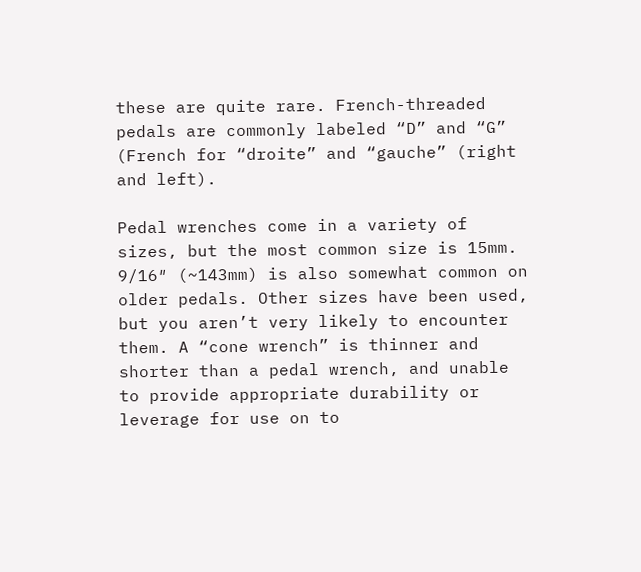these are quite rare. French-threaded pedals are commonly labeled “D” and “G” (French for “droite” and “gauche” (right and left).

Pedal wrenches come in a variety of sizes, but the most common size is 15mm. 9/16″ (~143mm) is also somewhat common on older pedals. Other sizes have been used, but you aren’t very likely to encounter them. A “cone wrench” is thinner and shorter than a pedal wrench, and unable to provide appropriate durability or leverage for use on to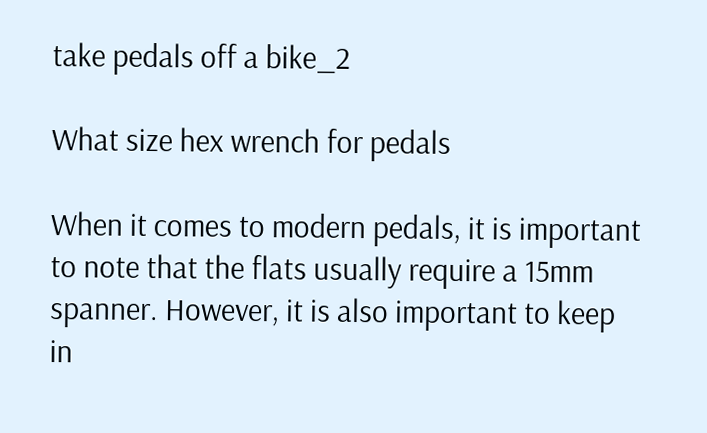take pedals off a bike_2

What size hex wrench for pedals

When it comes to modern pedals, it is important to note that the flats usually require a 15mm spanner. However, it is also important to keep in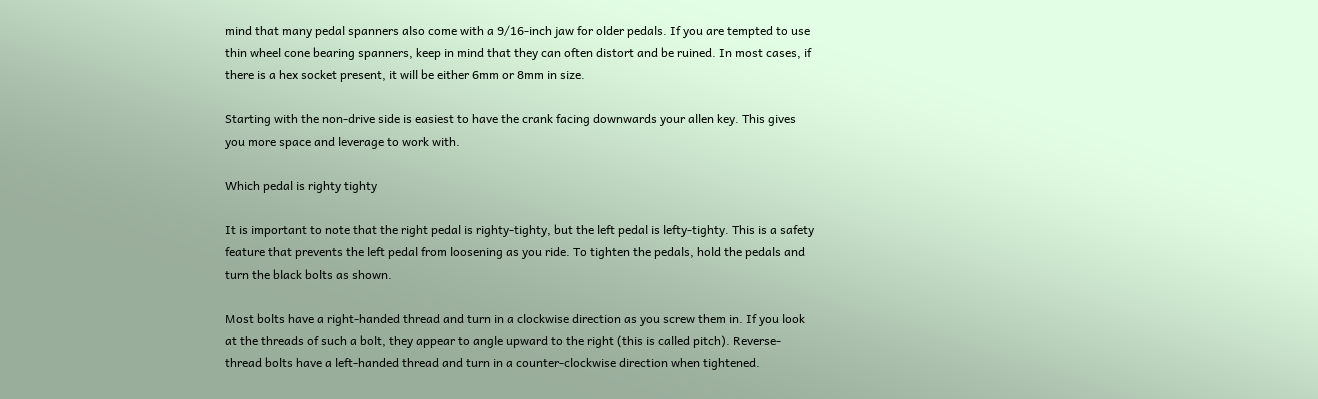mind that many pedal spanners also come with a 9/16-inch jaw for older pedals. If you are tempted to use thin wheel cone bearing spanners, keep in mind that they can often distort and be ruined. In most cases, if there is a hex socket present, it will be either 6mm or 8mm in size.

Starting with the non-drive side is easiest to have the crank facing downwards your allen key. This gives you more space and leverage to work with.

Which pedal is righty tighty

It is important to note that the right pedal is righty-tighty, but the left pedal is lefty-tighty. This is a safety feature that prevents the left pedal from loosening as you ride. To tighten the pedals, hold the pedals and turn the black bolts as shown.

Most bolts have a right-handed thread and turn in a clockwise direction as you screw them in. If you look at the threads of such a bolt, they appear to angle upward to the right (this is called pitch). Reverse-thread bolts have a left-handed thread and turn in a counter-clockwise direction when tightened.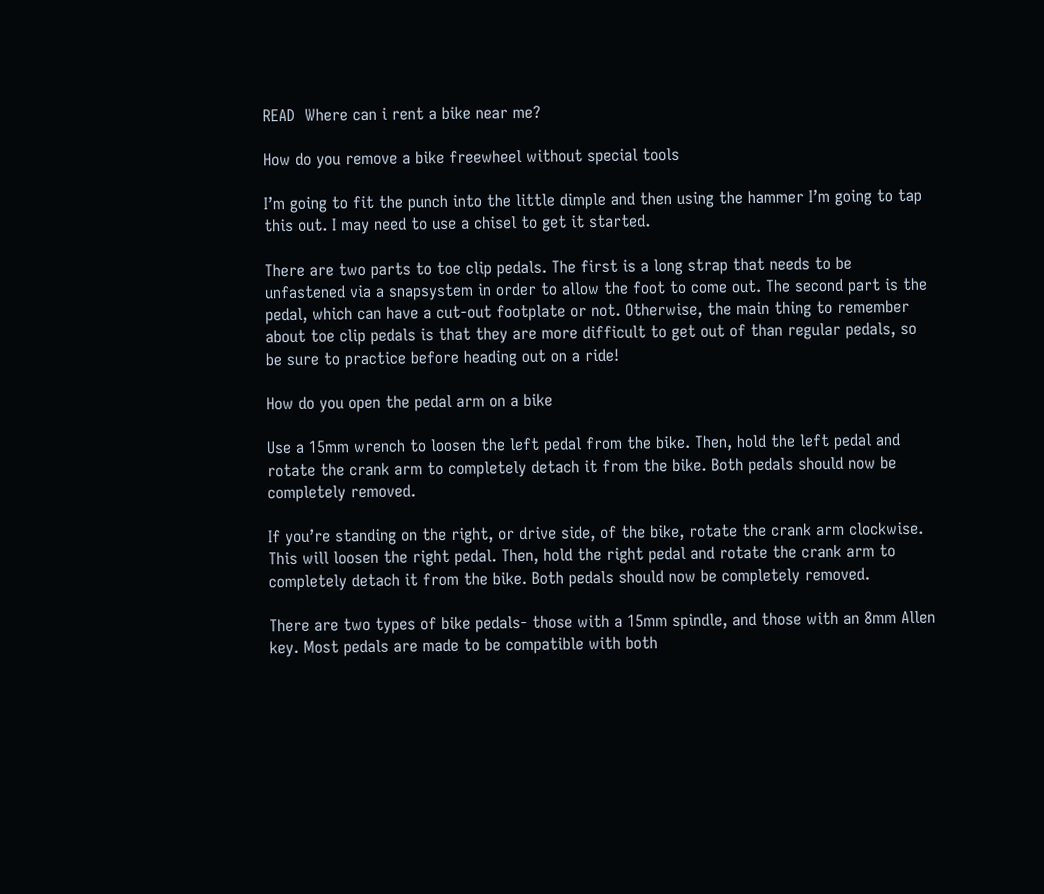READ  Where can i rent a bike near me?

How do you remove a bike freewheel without special tools

I’m going to fit the punch into the little dimple and then using the hammer I’m going to tap this out. I may need to use a chisel to get it started.

There are two parts to toe clip pedals. The first is a long strap that needs to be unfastened via a snapsystem in order to allow the foot to come out. The second part is the pedal, which can have a cut-out footplate or not. Otherwise, the main thing to remember about toe clip pedals is that they are more difficult to get out of than regular pedals, so be sure to practice before heading out on a ride!

How do you open the pedal arm on a bike

Use a 15mm wrench to loosen the left pedal from the bike. Then, hold the left pedal and rotate the crank arm to completely detach it from the bike. Both pedals should now be completely removed.

If you’re standing on the right, or drive side, of the bike, rotate the crank arm clockwise. This will loosen the right pedal. Then, hold the right pedal and rotate the crank arm to completely detach it from the bike. Both pedals should now be completely removed.

There are two types of bike pedals- those with a 15mm spindle, and those with an 8mm Allen key. Most pedals are made to be compatible with both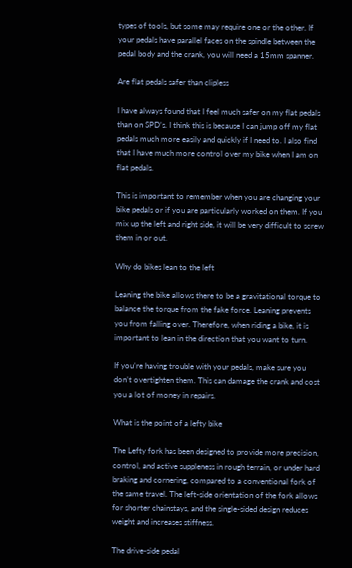types of tools, but some may require one or the other. If your pedals have parallel faces on the spindle between the pedal body and the crank, you will need a 15mm spanner.

Are flat pedals safer than clipless

I have always found that I feel much safer on my flat pedals than on SPD’s. I think this is because I can jump off my flat pedals much more easily and quickly if I need to. I also find that I have much more control over my bike when I am on flat pedals.

This is important to remember when you are changing your bike pedals or if you are particularly worked on them. If you mix up the left and right side, it will be very difficult to screw them in or out.

Why do bikes lean to the left

Leaning the bike allows there to be a gravitational torque to balance the torque from the fake force. Leaning prevents you from falling over. Therefore, when riding a bike, it is important to lean in the direction that you want to turn.

If you’re having trouble with your pedals, make sure you don’t overtighten them. This can damage the crank and cost you a lot of money in repairs.

What is the point of a lefty bike

The Lefty fork has been designed to provide more precision, control, and active suppleness in rough terrain, or under hard braking and cornering, compared to a conventional fork of the same travel. The left-side orientation of the fork allows for shorter chainstays, and the single-sided design reduces weight and increases stiffness.

The drive-side pedal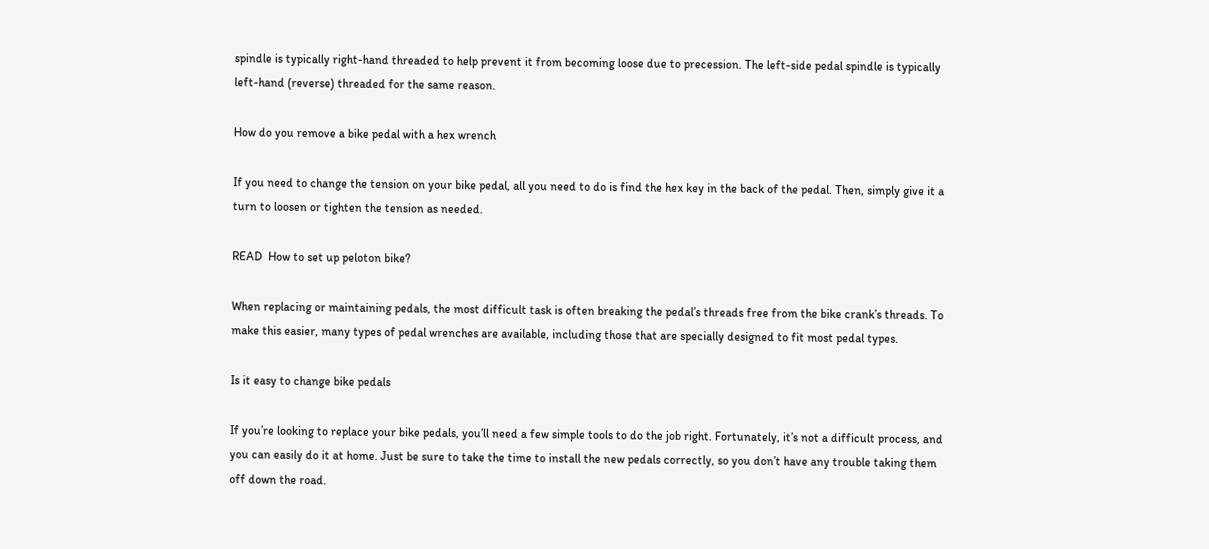spindle is typically right-hand threaded to help prevent it from becoming loose due to precession. The left-side pedal spindle is typically left-hand (reverse) threaded for the same reason.

How do you remove a bike pedal with a hex wrench

If you need to change the tension on your bike pedal, all you need to do is find the hex key in the back of the pedal. Then, simply give it a turn to loosen or tighten the tension as needed.

READ  How to set up peloton bike?

When replacing or maintaining pedals, the most difficult task is often breaking the pedal’s threads free from the bike crank’s threads. To make this easier, many types of pedal wrenches are available, including those that are specially designed to fit most pedal types.

Is it easy to change bike pedals

If you’re looking to replace your bike pedals, you’ll need a few simple tools to do the job right. Fortunately, it’s not a difficult process, and you can easily do it at home. Just be sure to take the time to install the new pedals correctly, so you don’t have any trouble taking them off down the road.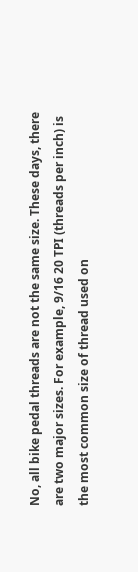No, all bike pedal threads are not the same size. These days, there are two major sizes. For example, 9/16 20 TPI (threads per inch) is the most common size of thread used on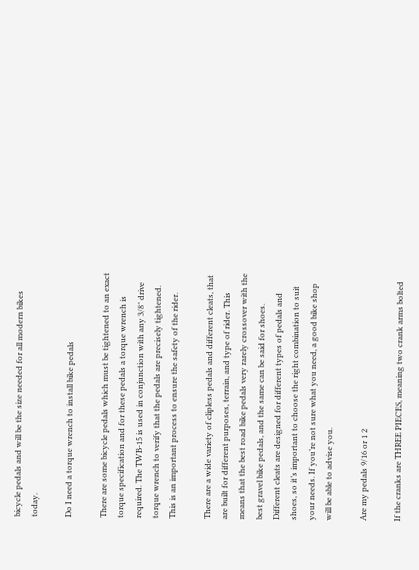bicycle pedals and will be the size needed for all modern bikes today.

Do I need a torque wrench to install bike pedals

There are some bicycle pedals which must be tightened to an exact torque specification and for these pedals a torque wrench is required. The TWB-15 is used in conjunction with any 3/8″ drive torque wrench to verify that the pedals are precisely tightened. This is an important process to ensure the safety of the rider.

There are a wide variety of clipless pedals and different cleats, that are built for different purposes, terrain, and type of rider. This means that the best road bike pedals very rarely crossover with the best gravel bike pedals, and the same can be said for shoes. Different cleats are designed for different types of pedals and shoes, so it’s important to choose the right combination to suit your needs. If you’re not sure what you need, a good bike shop will be able to advise you.

Are my pedals 9/16 or 1 2

If the cranks are THREE PIECES, meaning two crank arms bolted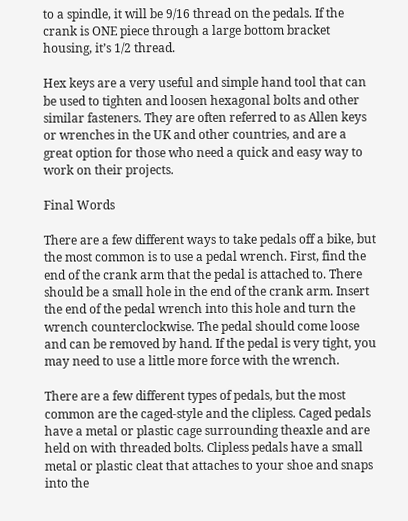to a spindle, it will be 9/16 thread on the pedals. If the crank is ONE piece through a large bottom bracket housing, it’s 1/2 thread.

Hex keys are a very useful and simple hand tool that can be used to tighten and loosen hexagonal bolts and other similar fasteners. They are often referred to as Allen keys or wrenches in the UK and other countries, and are a great option for those who need a quick and easy way to work on their projects.

Final Words

There are a few different ways to take pedals off a bike, but the most common is to use a pedal wrench. First, find the end of the crank arm that the pedal is attached to. There should be a small hole in the end of the crank arm. Insert the end of the pedal wrench into this hole and turn the wrench counterclockwise. The pedal should come loose and can be removed by hand. If the pedal is very tight, you may need to use a little more force with the wrench.

There are a few different types of pedals, but the most common are the caged-style and the clipless. Caged pedals have a metal or plastic cage surrounding theaxle and are held on with threaded bolts. Clipless pedals have a small metal or plastic cleat that attaches to your shoe and snaps into the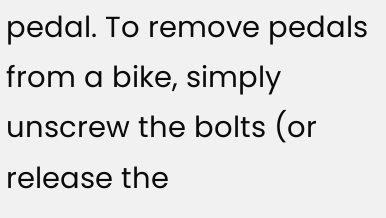pedal. To remove pedals from a bike, simply unscrew the bolts (or release the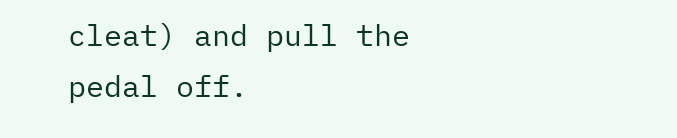cleat) and pull the pedal off.